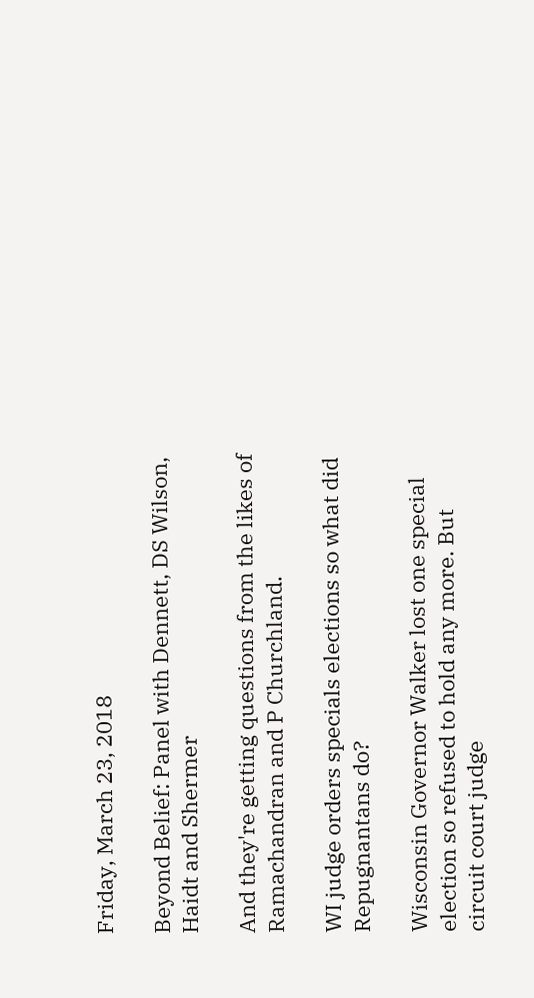Friday, March 23, 2018

Beyond Belief: Panel with Dennett, DS Wilson, Haidt and Shermer

And they're getting questions from the likes of Ramachandran and P Churchland.

WI judge orders specials elections so what did Repugnantans do?

Wisconsin Governor Walker lost one special election so refused to hold any more. But circuit court judge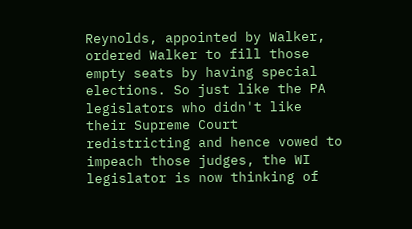Reynolds, appointed by Walker, ordered Walker to fill those empty seats by having special elections. So just like the PA legislators who didn't like their Supreme Court redistricting and hence vowed to impeach those judges, the WI legislator is now thinking of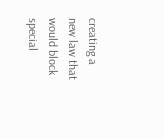creating a new law that would block special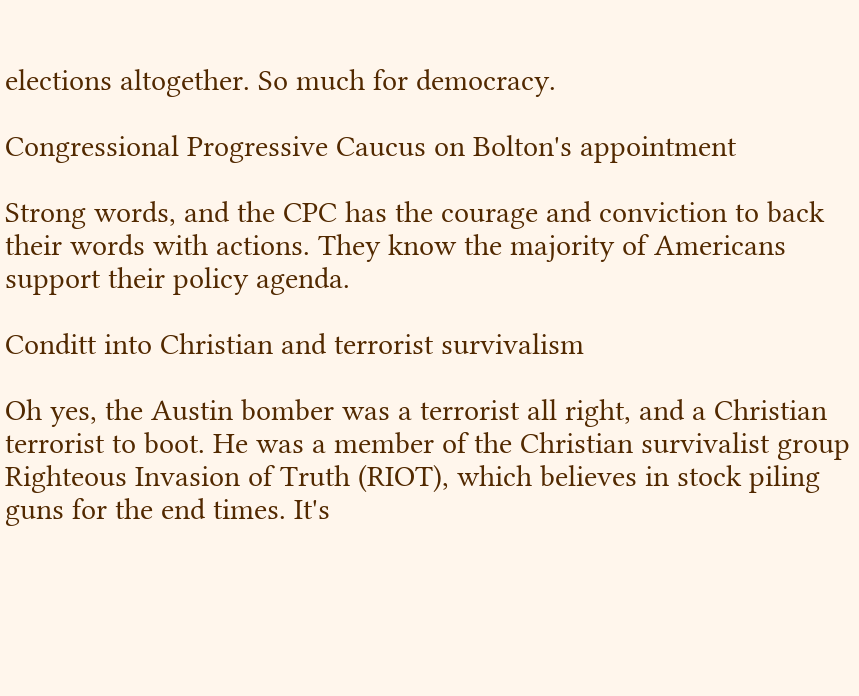elections altogether. So much for democracy.

Congressional Progressive Caucus on Bolton's appointment

Strong words, and the CPC has the courage and conviction to back their words with actions. They know the majority of Americans support their policy agenda.

Conditt into Christian and terrorist survivalism

Oh yes, the Austin bomber was a terrorist all right, and a Christian terrorist to boot. He was a member of the Christian survivalist group Righteous Invasion of Truth (RIOT), which believes in stock piling guns for the end times. It's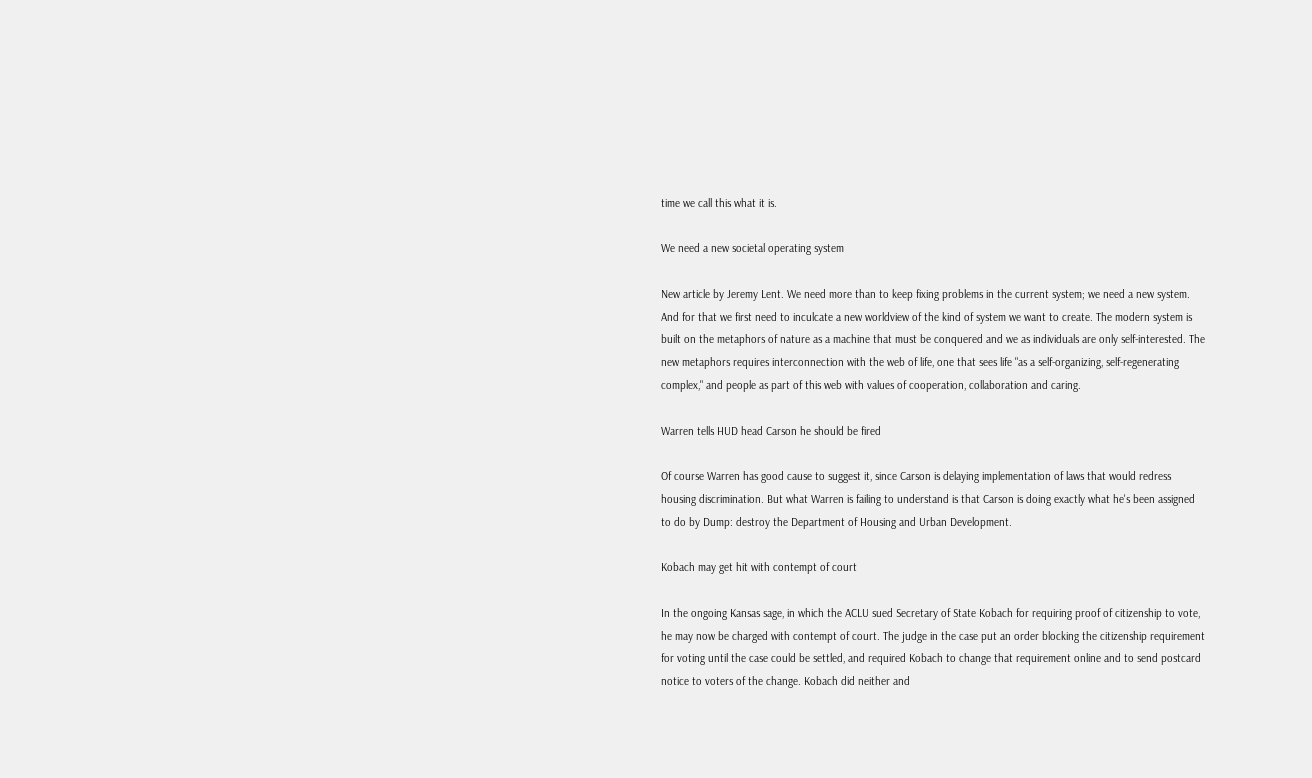time we call this what it is.

We need a new societal operating system

New article by Jeremy Lent. We need more than to keep fixing problems in the current system; we need a new system. And for that we first need to inculcate a new worldview of the kind of system we want to create. The modern system is built on the metaphors of nature as a machine that must be conquered and we as individuals are only self-interested. The new metaphors requires interconnection with the web of life, one that sees life "as a self-organizing, self-regenerating complex," and people as part of this web with values of cooperation, collaboration and caring.

Warren tells HUD head Carson he should be fired

Of course Warren has good cause to suggest it, since Carson is delaying implementation of laws that would redress housing discrimination. But what Warren is failing to understand is that Carson is doing exactly what he's been assigned to do by Dump: destroy the Department of Housing and Urban Development.

Kobach may get hit with contempt of court

In the ongoing Kansas sage, in which the ACLU sued Secretary of State Kobach for requiring proof of citizenship to vote, he may now be charged with contempt of court. The judge in the case put an order blocking the citizenship requirement for voting until the case could be settled, and required Kobach to change that requirement online and to send postcard notice to voters of the change. Kobach did neither and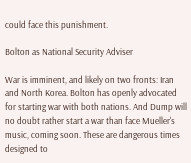could face this punishment.

Bolton as National Security Adviser

War is imminent, and likely on two fronts: Iran and North Korea. Bolton has openly advocated for starting war with both nations. And Dump will no doubt rather start a war than face Mueller's music, coming soon. These are dangerous times designed to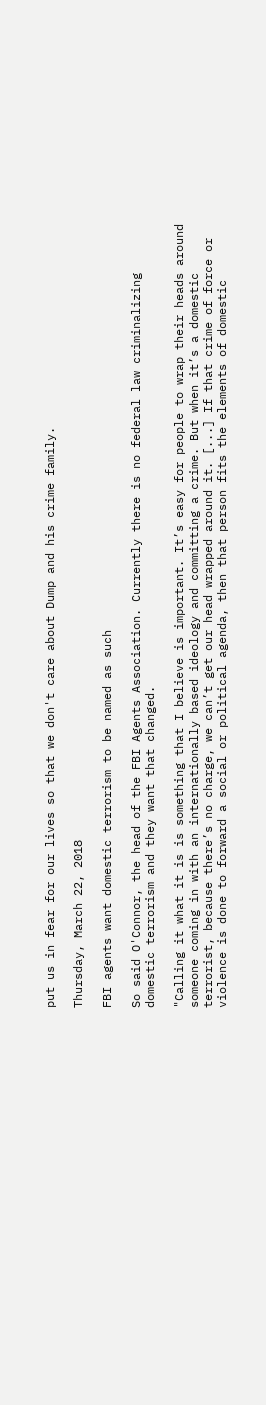put us in fear for our lives so that we don't care about Dump and his crime family.

Thursday, March 22, 2018

FBI agents want domestic terrorism to be named as such

So said O'Connor, the head of the FBI Agents Association. Currently there is no federal law criminalizing domestic terrorism and they want that changed.

"Calling it what it is is something that I believe is important. It’s easy for people to wrap their heads around someone coming in with an internationally based ideology and committing a crime. But when it’s a domestic terrorist, because there’s no charge, we can’t get our head wrapped around it. [...] If that crime of force or violence is done to forward a social or political agenda, then that person fits the elements of domestic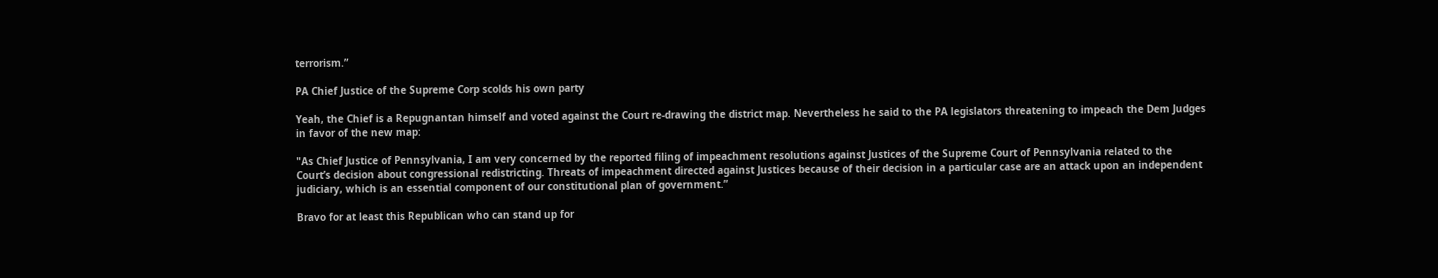terrorism.”

PA Chief Justice of the Supreme Corp scolds his own party

Yeah, the Chief is a Repugnantan himself and voted against the Court re-drawing the district map. Nevertheless he said to the PA legislators threatening to impeach the Dem Judges in favor of the new map:

"As Chief Justice of Pennsylvania, I am very concerned by the reported filing of impeachment resolutions against Justices of the Supreme Court of Pennsylvania related to the Court’s decision about congressional redistricting. Threats of impeachment directed against Justices because of their decision in a particular case are an attack upon an independent judiciary, which is an essential component of our constitutional plan of government.”

Bravo for at least this Republican who can stand up for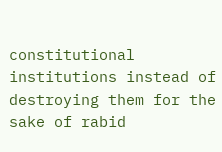constitutional institutions instead of destroying them for the sake of rabid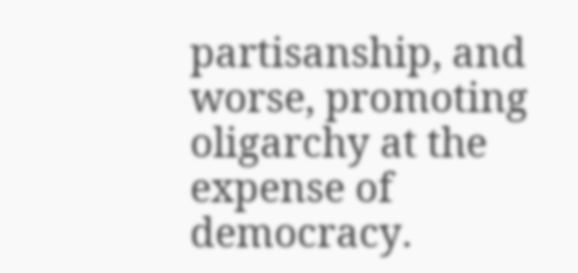partisanship, and worse, promoting oligarchy at the expense of democracy.